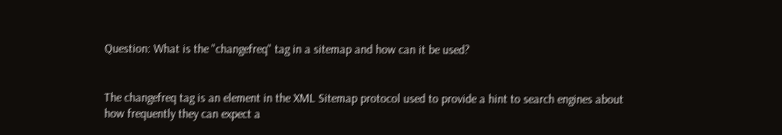Question: What is the "changefreq" tag in a sitemap and how can it be used?


The changefreq tag is an element in the XML Sitemap protocol used to provide a hint to search engines about how frequently they can expect a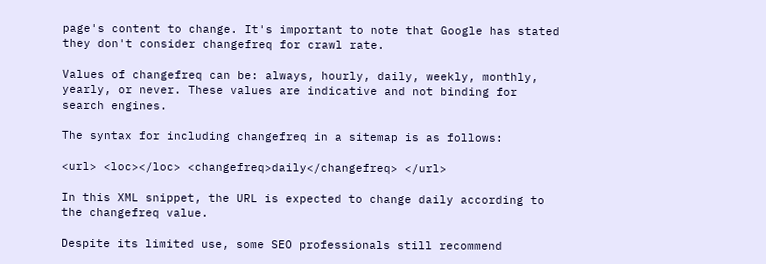page's content to change. It's important to note that Google has stated they don't consider changefreq for crawl rate.

Values of changefreq can be: always, hourly, daily, weekly, monthly, yearly, or never. These values are indicative and not binding for search engines.

The syntax for including changefreq in a sitemap is as follows:

<url> <loc></loc> <changefreq>daily</changefreq> </url>

In this XML snippet, the URL is expected to change daily according to the changefreq value.

Despite its limited use, some SEO professionals still recommend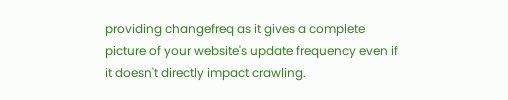providing changefreq as it gives a complete picture of your website's update frequency even if it doesn't directly impact crawling.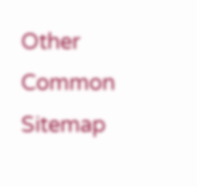Other Common Sitemap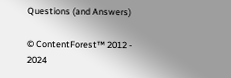Questions (and Answers)

© ContentForest™ 2012 - 2024